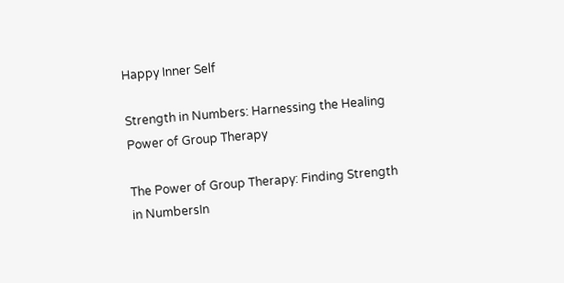Happy Inner Self

Strength in Numbers: Harnessing the Healing Power of Group Therapy

The Power of Group Therapy: Finding Strength in NumbersIn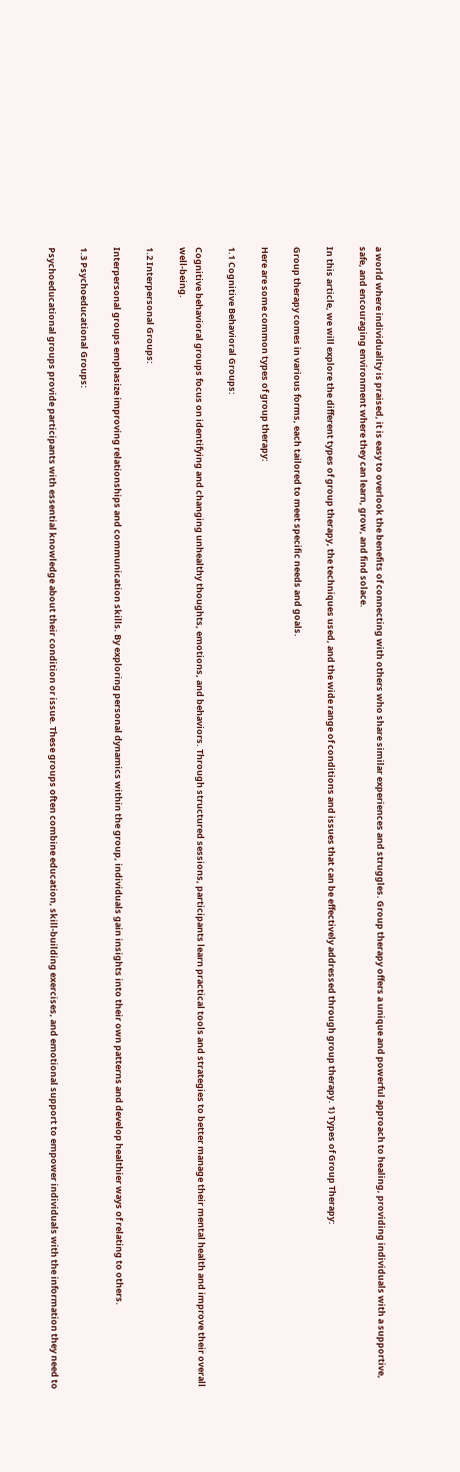a world where individuality is praised, it is easy to overlook the benefits of connecting with others who share similar experiences and struggles. Group therapy offers a unique and powerful approach to healing, providing individuals with a supportive, safe, and encouraging environment where they can learn, grow, and find solace.

In this article, we will explore the different types of group therapy, the techniques used, and the wide range of conditions and issues that can be effectively addressed through group therapy. 1) Types of Group Therapy:

Group therapy comes in various forms, each tailored to meet specific needs and goals.

Here are some common types of group therapy:

1.1 Cognitive Behavioral Groups:

Cognitive behavioral groups focus on identifying and changing unhealthy thoughts, emotions, and behaviors. Through structured sessions, participants learn practical tools and strategies to better manage their mental health and improve their overall well-being.

1.2 Interpersonal Groups:

Interpersonal groups emphasize improving relationships and communication skills. By exploring personal dynamics within the group, individuals gain insights into their own patterns and develop healthier ways of relating to others.

1.3 Psychoeducational Groups:

Psychoeducational groups provide participants with essential knowledge about their condition or issue. These groups often combine education, skill-building exercises, and emotional support to empower individuals with the information they need to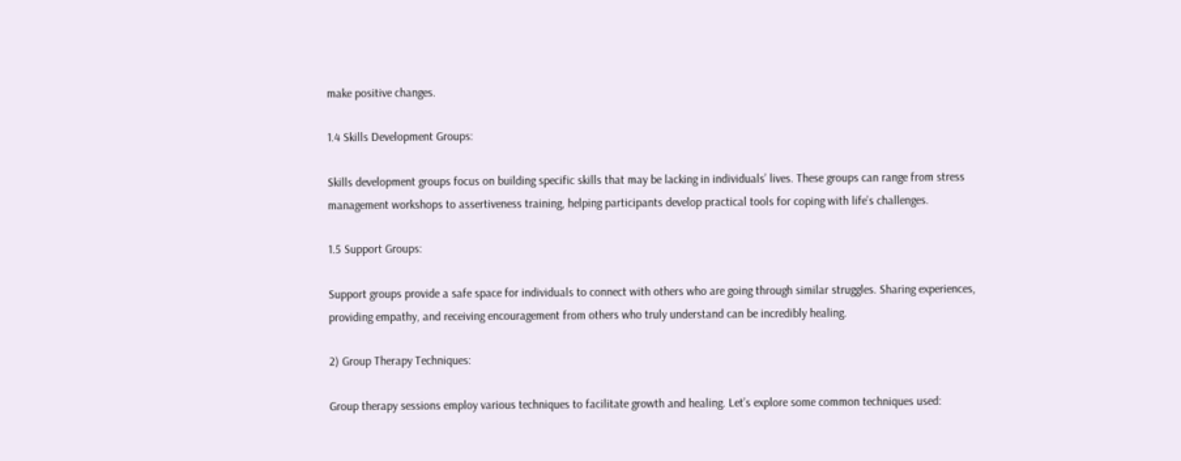make positive changes.

1.4 Skills Development Groups:

Skills development groups focus on building specific skills that may be lacking in individuals’ lives. These groups can range from stress management workshops to assertiveness training, helping participants develop practical tools for coping with life’s challenges.

1.5 Support Groups:

Support groups provide a safe space for individuals to connect with others who are going through similar struggles. Sharing experiences, providing empathy, and receiving encouragement from others who truly understand can be incredibly healing.

2) Group Therapy Techniques:

Group therapy sessions employ various techniques to facilitate growth and healing. Let’s explore some common techniques used: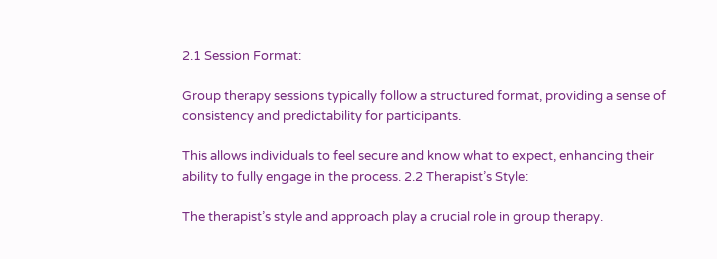2.1 Session Format:

Group therapy sessions typically follow a structured format, providing a sense of consistency and predictability for participants.

This allows individuals to feel secure and know what to expect, enhancing their ability to fully engage in the process. 2.2 Therapist’s Style:

The therapist’s style and approach play a crucial role in group therapy.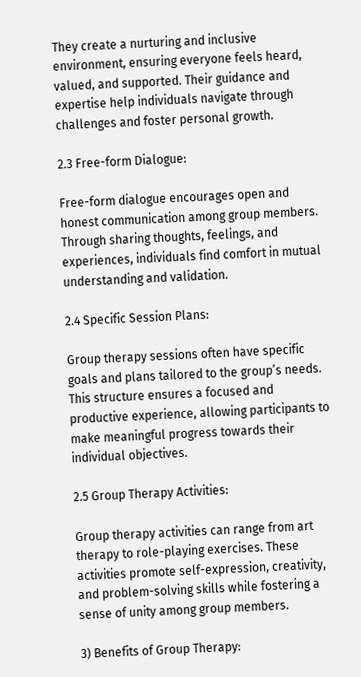They create a nurturing and inclusive environment, ensuring everyone feels heard, valued, and supported. Their guidance and expertise help individuals navigate through challenges and foster personal growth.

2.3 Free-form Dialogue:

Free-form dialogue encourages open and honest communication among group members. Through sharing thoughts, feelings, and experiences, individuals find comfort in mutual understanding and validation.

2.4 Specific Session Plans:

Group therapy sessions often have specific goals and plans tailored to the group’s needs. This structure ensures a focused and productive experience, allowing participants to make meaningful progress towards their individual objectives.

2.5 Group Therapy Activities:

Group therapy activities can range from art therapy to role-playing exercises. These activities promote self-expression, creativity, and problem-solving skills while fostering a sense of unity among group members.

3) Benefits of Group Therapy: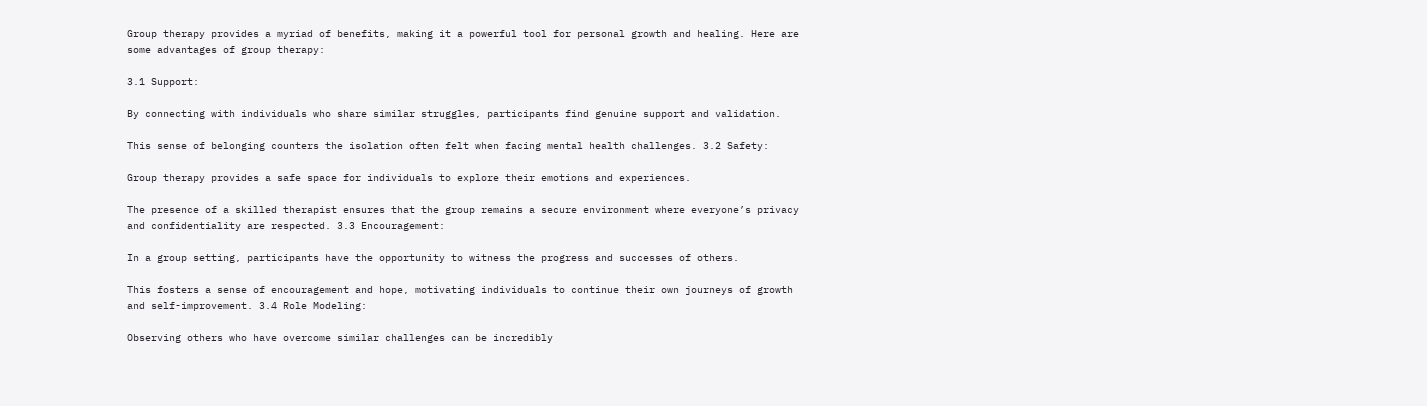Group therapy provides a myriad of benefits, making it a powerful tool for personal growth and healing. Here are some advantages of group therapy:

3.1 Support:

By connecting with individuals who share similar struggles, participants find genuine support and validation.

This sense of belonging counters the isolation often felt when facing mental health challenges. 3.2 Safety:

Group therapy provides a safe space for individuals to explore their emotions and experiences.

The presence of a skilled therapist ensures that the group remains a secure environment where everyone’s privacy and confidentiality are respected. 3.3 Encouragement:

In a group setting, participants have the opportunity to witness the progress and successes of others.

This fosters a sense of encouragement and hope, motivating individuals to continue their own journeys of growth and self-improvement. 3.4 Role Modeling:

Observing others who have overcome similar challenges can be incredibly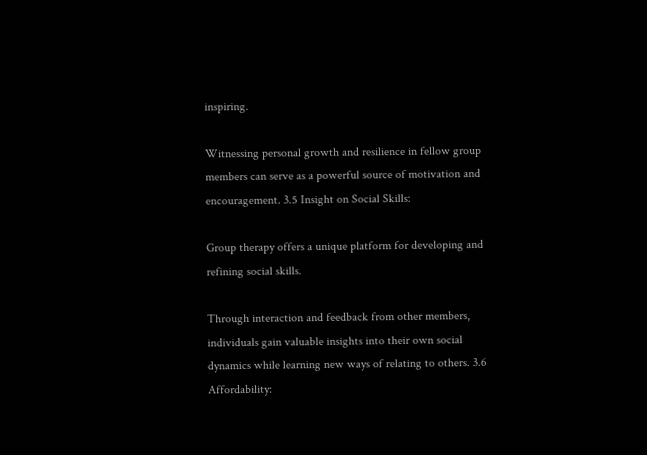inspiring.

Witnessing personal growth and resilience in fellow group members can serve as a powerful source of motivation and encouragement. 3.5 Insight on Social Skills:

Group therapy offers a unique platform for developing and refining social skills.

Through interaction and feedback from other members, individuals gain valuable insights into their own social dynamics while learning new ways of relating to others. 3.6 Affordability: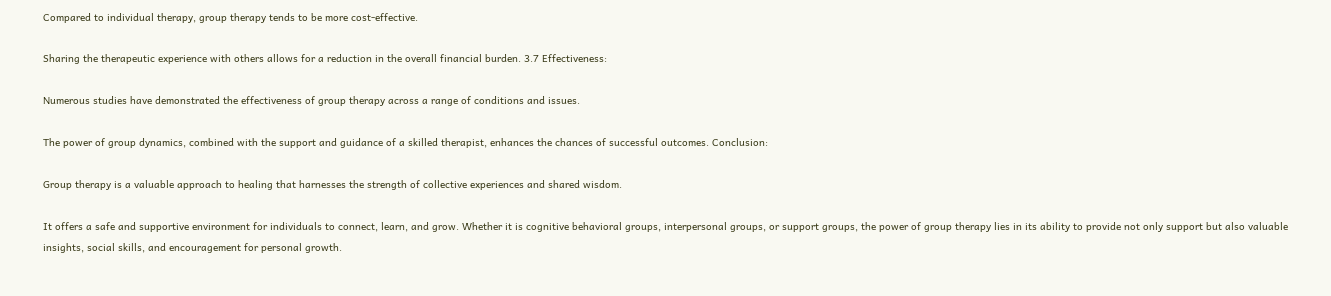Compared to individual therapy, group therapy tends to be more cost-effective.

Sharing the therapeutic experience with others allows for a reduction in the overall financial burden. 3.7 Effectiveness:

Numerous studies have demonstrated the effectiveness of group therapy across a range of conditions and issues.

The power of group dynamics, combined with the support and guidance of a skilled therapist, enhances the chances of successful outcomes. Conclusion:

Group therapy is a valuable approach to healing that harnesses the strength of collective experiences and shared wisdom.

It offers a safe and supportive environment for individuals to connect, learn, and grow. Whether it is cognitive behavioral groups, interpersonal groups, or support groups, the power of group therapy lies in its ability to provide not only support but also valuable insights, social skills, and encouragement for personal growth.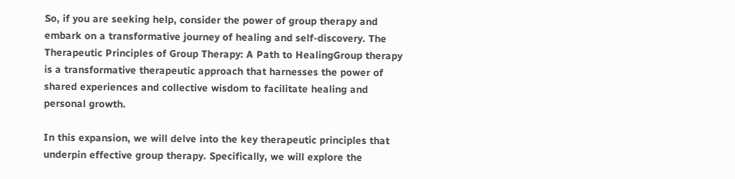So, if you are seeking help, consider the power of group therapy and embark on a transformative journey of healing and self-discovery. The Therapeutic Principles of Group Therapy: A Path to HealingGroup therapy is a transformative therapeutic approach that harnesses the power of shared experiences and collective wisdom to facilitate healing and personal growth.

In this expansion, we will delve into the key therapeutic principles that underpin effective group therapy. Specifically, we will explore the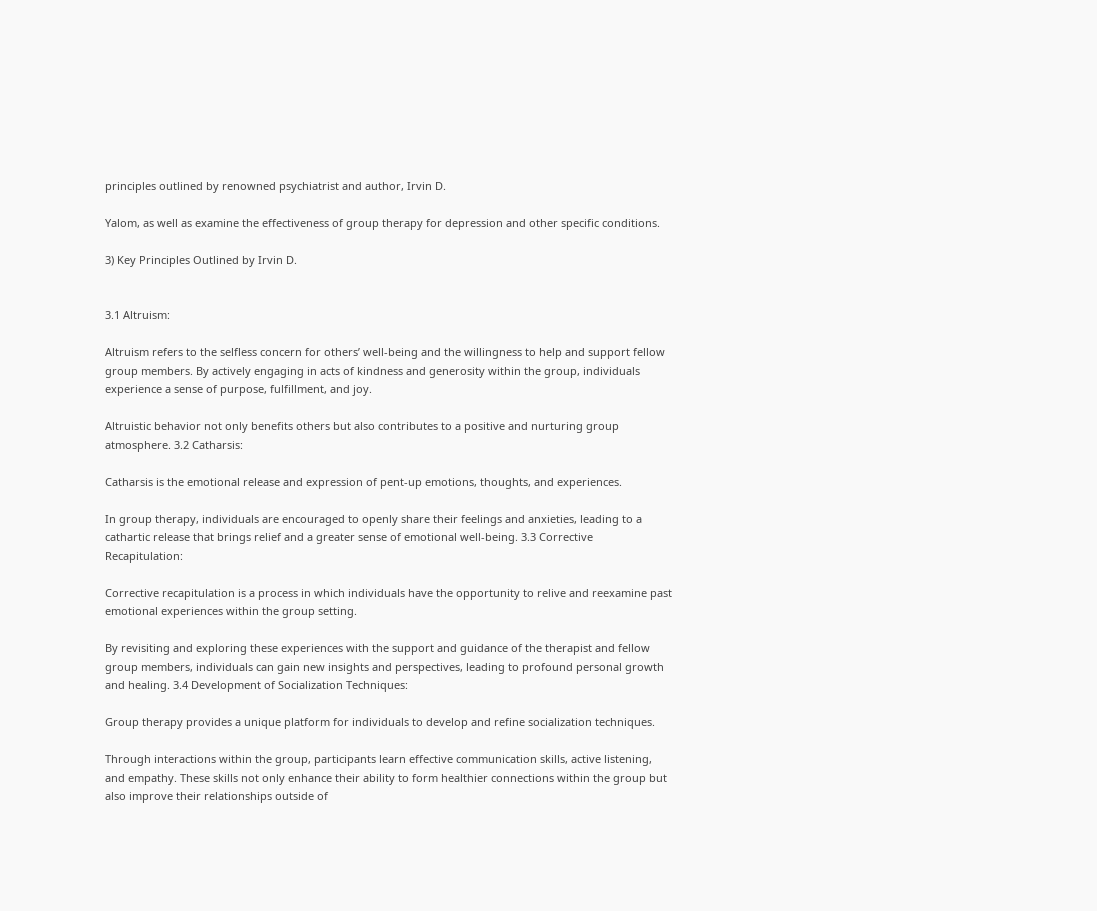principles outlined by renowned psychiatrist and author, Irvin D.

Yalom, as well as examine the effectiveness of group therapy for depression and other specific conditions.

3) Key Principles Outlined by Irvin D.


3.1 Altruism:

Altruism refers to the selfless concern for others’ well-being and the willingness to help and support fellow group members. By actively engaging in acts of kindness and generosity within the group, individuals experience a sense of purpose, fulfillment, and joy.

Altruistic behavior not only benefits others but also contributes to a positive and nurturing group atmosphere. 3.2 Catharsis:

Catharsis is the emotional release and expression of pent-up emotions, thoughts, and experiences.

In group therapy, individuals are encouraged to openly share their feelings and anxieties, leading to a cathartic release that brings relief and a greater sense of emotional well-being. 3.3 Corrective Recapitulation:

Corrective recapitulation is a process in which individuals have the opportunity to relive and reexamine past emotional experiences within the group setting.

By revisiting and exploring these experiences with the support and guidance of the therapist and fellow group members, individuals can gain new insights and perspectives, leading to profound personal growth and healing. 3.4 Development of Socialization Techniques:

Group therapy provides a unique platform for individuals to develop and refine socialization techniques.

Through interactions within the group, participants learn effective communication skills, active listening, and empathy. These skills not only enhance their ability to form healthier connections within the group but also improve their relationships outside of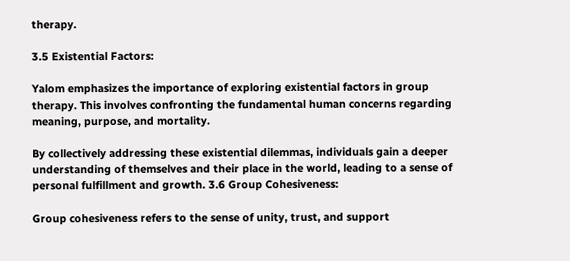therapy.

3.5 Existential Factors:

Yalom emphasizes the importance of exploring existential factors in group therapy. This involves confronting the fundamental human concerns regarding meaning, purpose, and mortality.

By collectively addressing these existential dilemmas, individuals gain a deeper understanding of themselves and their place in the world, leading to a sense of personal fulfillment and growth. 3.6 Group Cohesiveness:

Group cohesiveness refers to the sense of unity, trust, and support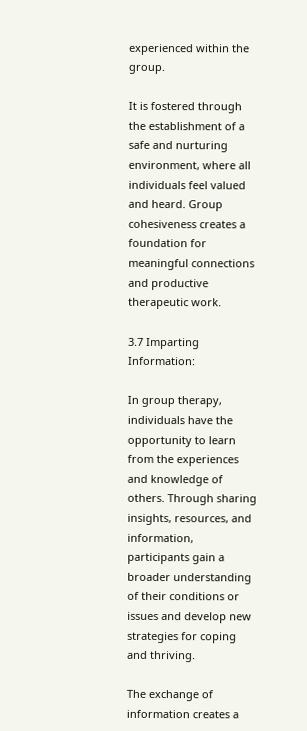experienced within the group.

It is fostered through the establishment of a safe and nurturing environment, where all individuals feel valued and heard. Group cohesiveness creates a foundation for meaningful connections and productive therapeutic work.

3.7 Imparting Information:

In group therapy, individuals have the opportunity to learn from the experiences and knowledge of others. Through sharing insights, resources, and information, participants gain a broader understanding of their conditions or issues and develop new strategies for coping and thriving.

The exchange of information creates a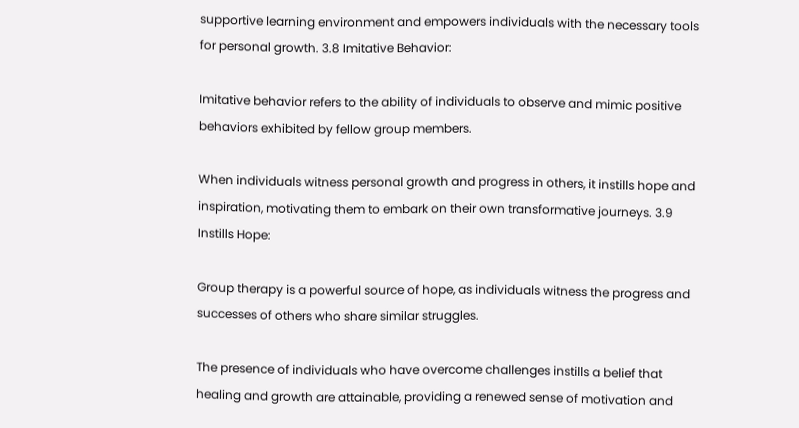supportive learning environment and empowers individuals with the necessary tools for personal growth. 3.8 Imitative Behavior:

Imitative behavior refers to the ability of individuals to observe and mimic positive behaviors exhibited by fellow group members.

When individuals witness personal growth and progress in others, it instills hope and inspiration, motivating them to embark on their own transformative journeys. 3.9 Instills Hope:

Group therapy is a powerful source of hope, as individuals witness the progress and successes of others who share similar struggles.

The presence of individuals who have overcome challenges instills a belief that healing and growth are attainable, providing a renewed sense of motivation and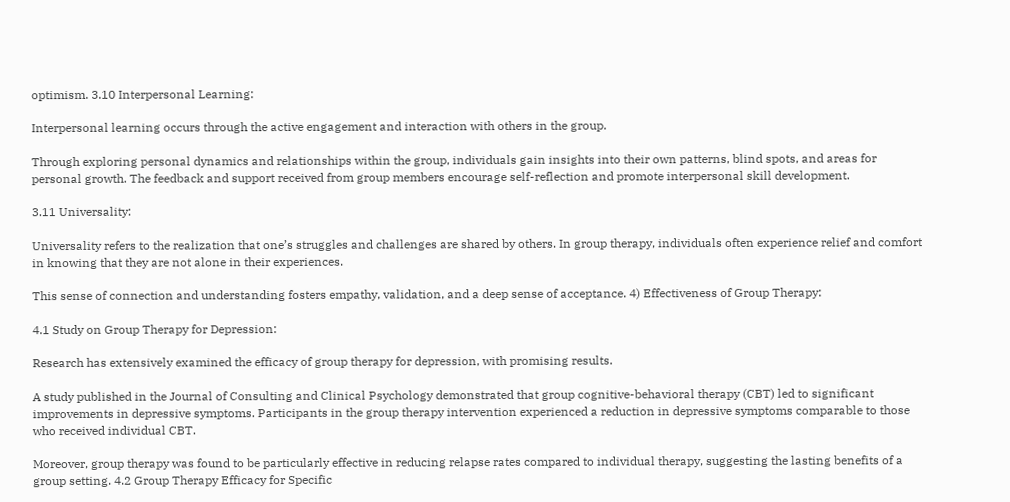optimism. 3.10 Interpersonal Learning:

Interpersonal learning occurs through the active engagement and interaction with others in the group.

Through exploring personal dynamics and relationships within the group, individuals gain insights into their own patterns, blind spots, and areas for personal growth. The feedback and support received from group members encourage self-reflection and promote interpersonal skill development.

3.11 Universality:

Universality refers to the realization that one’s struggles and challenges are shared by others. In group therapy, individuals often experience relief and comfort in knowing that they are not alone in their experiences.

This sense of connection and understanding fosters empathy, validation, and a deep sense of acceptance. 4) Effectiveness of Group Therapy:

4.1 Study on Group Therapy for Depression:

Research has extensively examined the efficacy of group therapy for depression, with promising results.

A study published in the Journal of Consulting and Clinical Psychology demonstrated that group cognitive-behavioral therapy (CBT) led to significant improvements in depressive symptoms. Participants in the group therapy intervention experienced a reduction in depressive symptoms comparable to those who received individual CBT.

Moreover, group therapy was found to be particularly effective in reducing relapse rates compared to individual therapy, suggesting the lasting benefits of a group setting. 4.2 Group Therapy Efficacy for Specific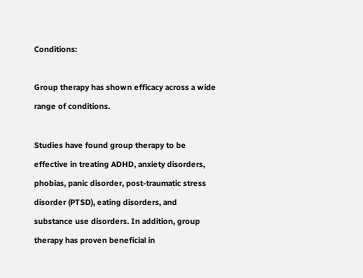Conditions:

Group therapy has shown efficacy across a wide range of conditions.

Studies have found group therapy to be effective in treating ADHD, anxiety disorders, phobias, panic disorder, post-traumatic stress disorder (PTSD), eating disorders, and substance use disorders. In addition, group therapy has proven beneficial in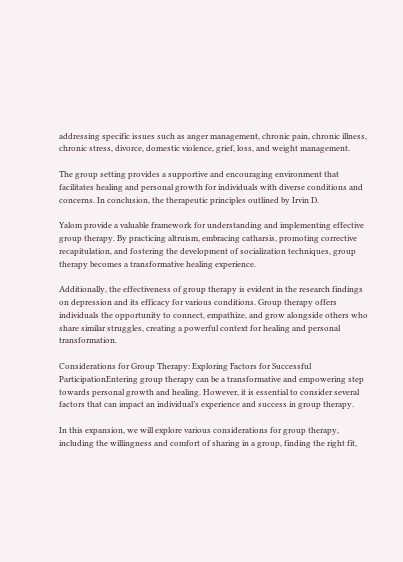addressing specific issues such as anger management, chronic pain, chronic illness, chronic stress, divorce, domestic violence, grief, loss, and weight management.

The group setting provides a supportive and encouraging environment that facilitates healing and personal growth for individuals with diverse conditions and concerns. In conclusion, the therapeutic principles outlined by Irvin D.

Yalom provide a valuable framework for understanding and implementing effective group therapy. By practicing altruism, embracing catharsis, promoting corrective recapitulation, and fostering the development of socialization techniques, group therapy becomes a transformative healing experience.

Additionally, the effectiveness of group therapy is evident in the research findings on depression and its efficacy for various conditions. Group therapy offers individuals the opportunity to connect, empathize, and grow alongside others who share similar struggles, creating a powerful context for healing and personal transformation.

Considerations for Group Therapy: Exploring Factors for Successful ParticipationEntering group therapy can be a transformative and empowering step towards personal growth and healing. However, it is essential to consider several factors that can impact an individual’s experience and success in group therapy.

In this expansion, we will explore various considerations for group therapy, including the willingness and comfort of sharing in a group, finding the right fit,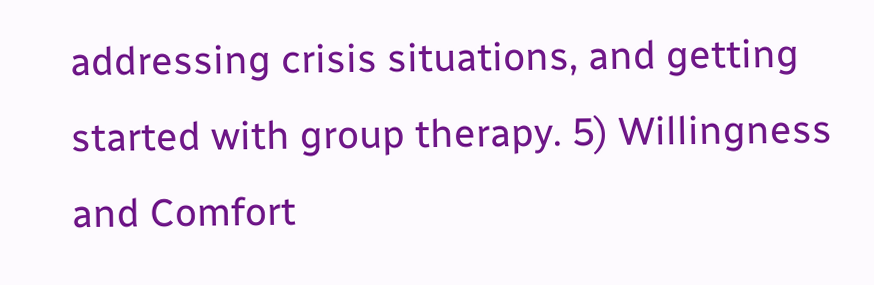addressing crisis situations, and getting started with group therapy. 5) Willingness and Comfort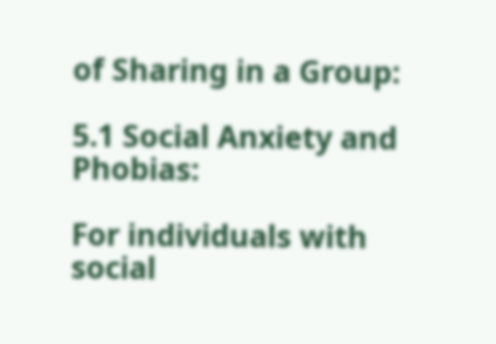of Sharing in a Group:

5.1 Social Anxiety and Phobias:

For individuals with social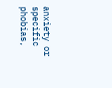anxiety or specific phobias,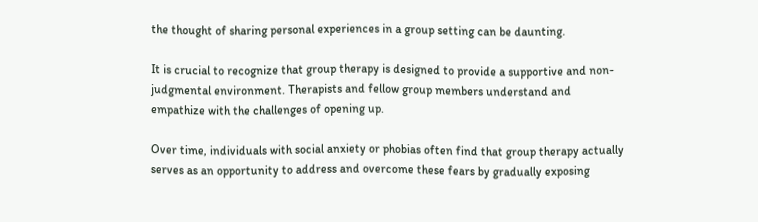the thought of sharing personal experiences in a group setting can be daunting.

It is crucial to recognize that group therapy is designed to provide a supportive and non-judgmental environment. Therapists and fellow group members understand and empathize with the challenges of opening up.

Over time, individuals with social anxiety or phobias often find that group therapy actually serves as an opportunity to address and overcome these fears by gradually exposing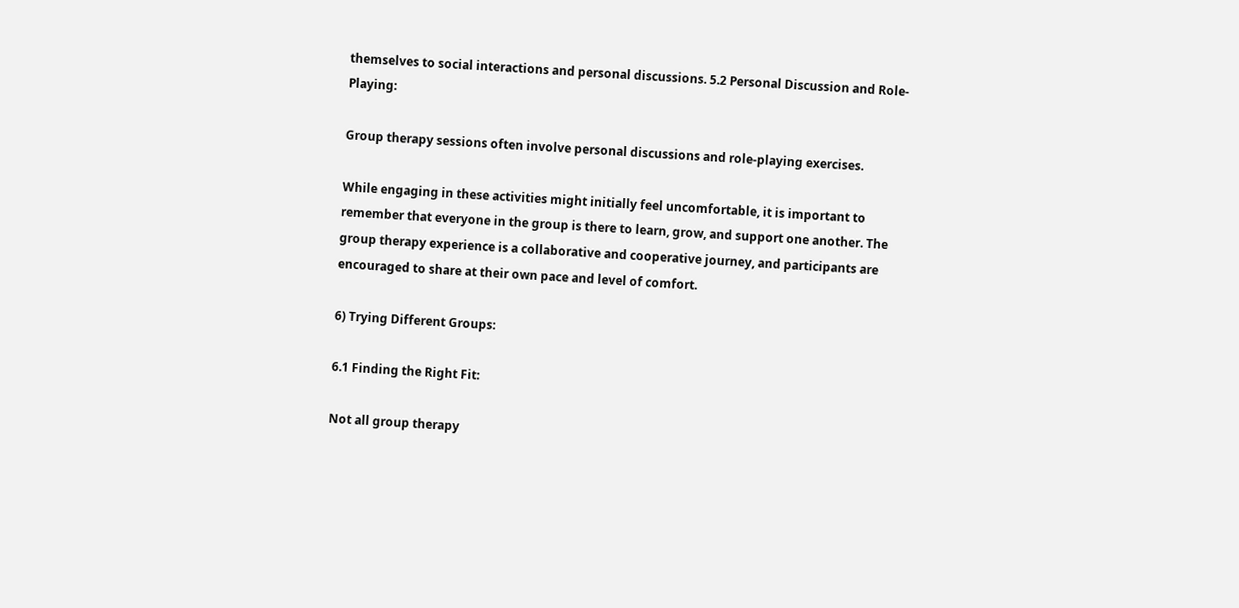themselves to social interactions and personal discussions. 5.2 Personal Discussion and Role-Playing:

Group therapy sessions often involve personal discussions and role-playing exercises.

While engaging in these activities might initially feel uncomfortable, it is important to remember that everyone in the group is there to learn, grow, and support one another. The group therapy experience is a collaborative and cooperative journey, and participants are encouraged to share at their own pace and level of comfort.

6) Trying Different Groups:

6.1 Finding the Right Fit:

Not all group therapy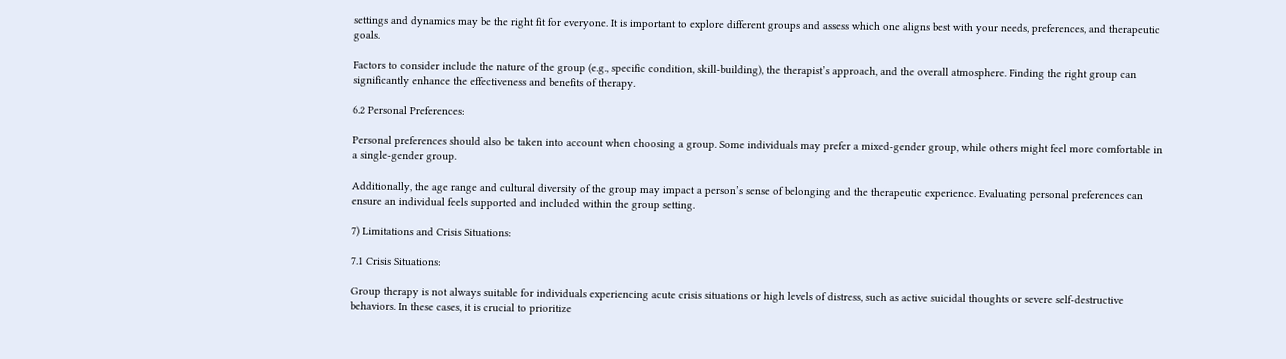settings and dynamics may be the right fit for everyone. It is important to explore different groups and assess which one aligns best with your needs, preferences, and therapeutic goals.

Factors to consider include the nature of the group (e.g., specific condition, skill-building), the therapist’s approach, and the overall atmosphere. Finding the right group can significantly enhance the effectiveness and benefits of therapy.

6.2 Personal Preferences:

Personal preferences should also be taken into account when choosing a group. Some individuals may prefer a mixed-gender group, while others might feel more comfortable in a single-gender group.

Additionally, the age range and cultural diversity of the group may impact a person’s sense of belonging and the therapeutic experience. Evaluating personal preferences can ensure an individual feels supported and included within the group setting.

7) Limitations and Crisis Situations:

7.1 Crisis Situations:

Group therapy is not always suitable for individuals experiencing acute crisis situations or high levels of distress, such as active suicidal thoughts or severe self-destructive behaviors. In these cases, it is crucial to prioritize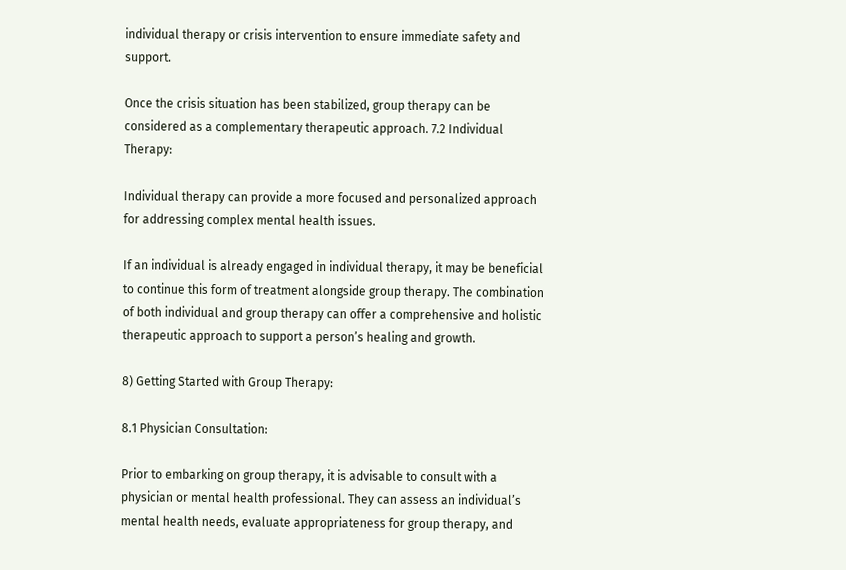individual therapy or crisis intervention to ensure immediate safety and support.

Once the crisis situation has been stabilized, group therapy can be considered as a complementary therapeutic approach. 7.2 Individual Therapy:

Individual therapy can provide a more focused and personalized approach for addressing complex mental health issues.

If an individual is already engaged in individual therapy, it may be beneficial to continue this form of treatment alongside group therapy. The combination of both individual and group therapy can offer a comprehensive and holistic therapeutic approach to support a person’s healing and growth.

8) Getting Started with Group Therapy:

8.1 Physician Consultation:

Prior to embarking on group therapy, it is advisable to consult with a physician or mental health professional. They can assess an individual’s mental health needs, evaluate appropriateness for group therapy, and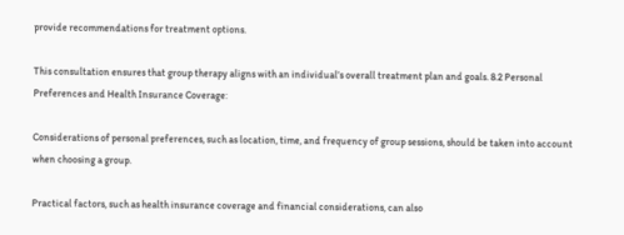provide recommendations for treatment options.

This consultation ensures that group therapy aligns with an individual’s overall treatment plan and goals. 8.2 Personal Preferences and Health Insurance Coverage:

Considerations of personal preferences, such as location, time, and frequency of group sessions, should be taken into account when choosing a group.

Practical factors, such as health insurance coverage and financial considerations, can also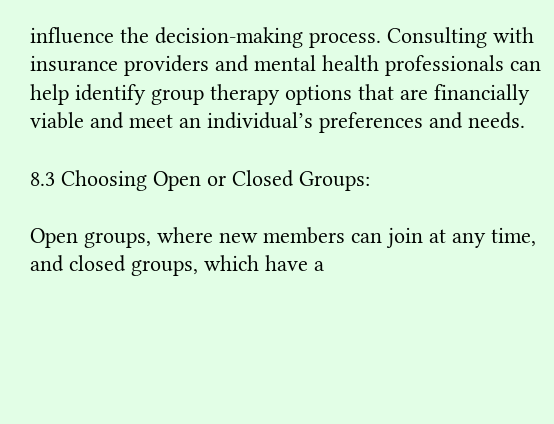influence the decision-making process. Consulting with insurance providers and mental health professionals can help identify group therapy options that are financially viable and meet an individual’s preferences and needs.

8.3 Choosing Open or Closed Groups:

Open groups, where new members can join at any time, and closed groups, which have a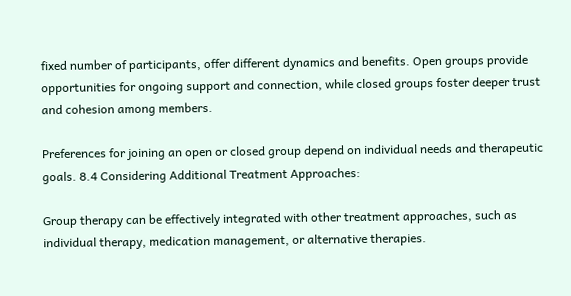fixed number of participants, offer different dynamics and benefits. Open groups provide opportunities for ongoing support and connection, while closed groups foster deeper trust and cohesion among members.

Preferences for joining an open or closed group depend on individual needs and therapeutic goals. 8.4 Considering Additional Treatment Approaches:

Group therapy can be effectively integrated with other treatment approaches, such as individual therapy, medication management, or alternative therapies.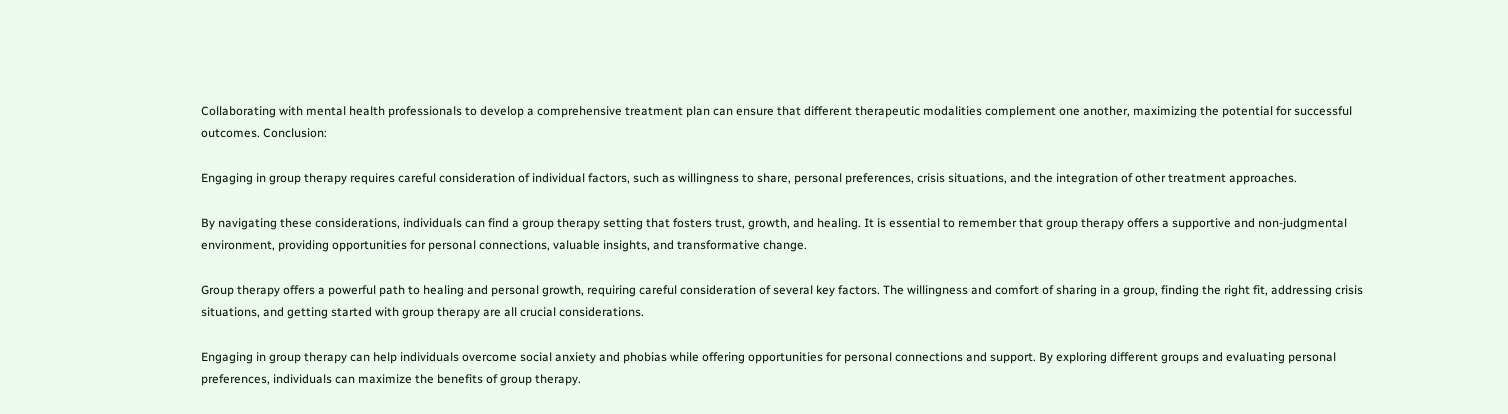Collaborating with mental health professionals to develop a comprehensive treatment plan can ensure that different therapeutic modalities complement one another, maximizing the potential for successful outcomes. Conclusion:

Engaging in group therapy requires careful consideration of individual factors, such as willingness to share, personal preferences, crisis situations, and the integration of other treatment approaches.

By navigating these considerations, individuals can find a group therapy setting that fosters trust, growth, and healing. It is essential to remember that group therapy offers a supportive and non-judgmental environment, providing opportunities for personal connections, valuable insights, and transformative change.

Group therapy offers a powerful path to healing and personal growth, requiring careful consideration of several key factors. The willingness and comfort of sharing in a group, finding the right fit, addressing crisis situations, and getting started with group therapy are all crucial considerations.

Engaging in group therapy can help individuals overcome social anxiety and phobias while offering opportunities for personal connections and support. By exploring different groups and evaluating personal preferences, individuals can maximize the benefits of group therapy.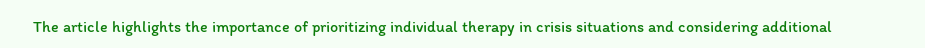The article highlights the importance of prioritizing individual therapy in crisis situations and considering additional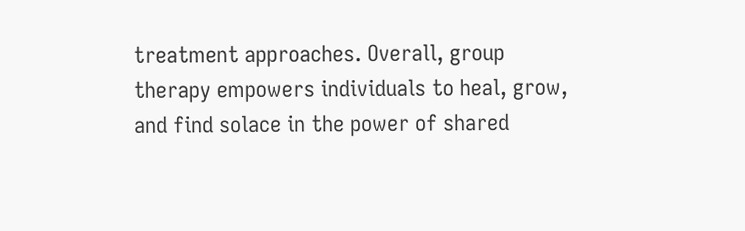treatment approaches. Overall, group therapy empowers individuals to heal, grow, and find solace in the power of shared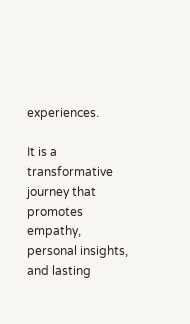experiences.

It is a transformative journey that promotes empathy, personal insights, and lasting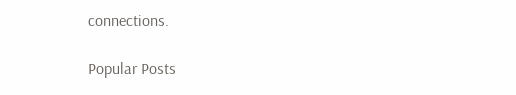connections.

Popular Posts